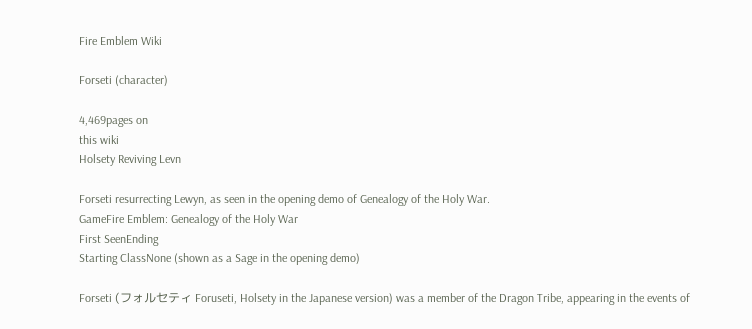Fire Emblem Wiki

Forseti (character)

4,469pages on
this wiki
Holsety Reviving Levn

Forseti resurrecting Lewyn, as seen in the opening demo of Genealogy of the Holy War.
GameFire Emblem: Genealogy of the Holy War
First SeenEnding
Starting ClassNone (shown as a Sage in the opening demo)

Forseti (フォルセティ Foruseti, Holsety in the Japanese version) was a member of the Dragon Tribe, appearing in the events of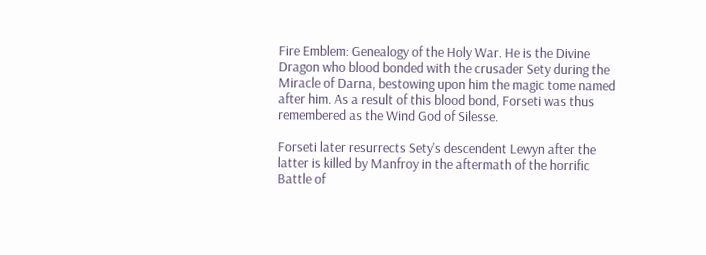Fire Emblem: Genealogy of the Holy War. He is the Divine Dragon who blood bonded with the crusader Sety during the Miracle of Darna, bestowing upon him the magic tome named after him. As a result of this blood bond, Forseti was thus remembered as the Wind God of Silesse.

Forseti later resurrects Sety's descendent Lewyn after the latter is killed by Manfroy in the aftermath of the horrific Battle of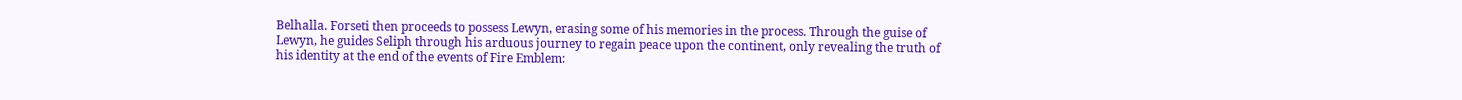Belhalla. Forseti then proceeds to possess Lewyn, erasing some of his memories in the process. Through the guise of Lewyn, he guides Seliph through his arduous journey to regain peace upon the continent, only revealing the truth of his identity at the end of the events of Fire Emblem: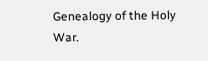Genealogy of the Holy War.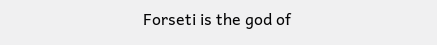Forseti is the god of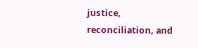justice, reconciliation, and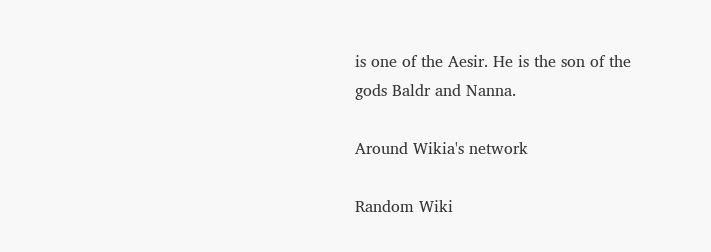is one of the Aesir. He is the son of the gods Baldr and Nanna.

Around Wikia's network

Random Wiki